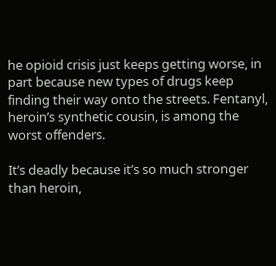he opioid crisis just keeps getting worse, in part because new types of drugs keep finding their way onto the streets. Fentanyl, heroin’s synthetic cousin, is among the worst offenders.

It’s deadly because it’s so much stronger than heroin,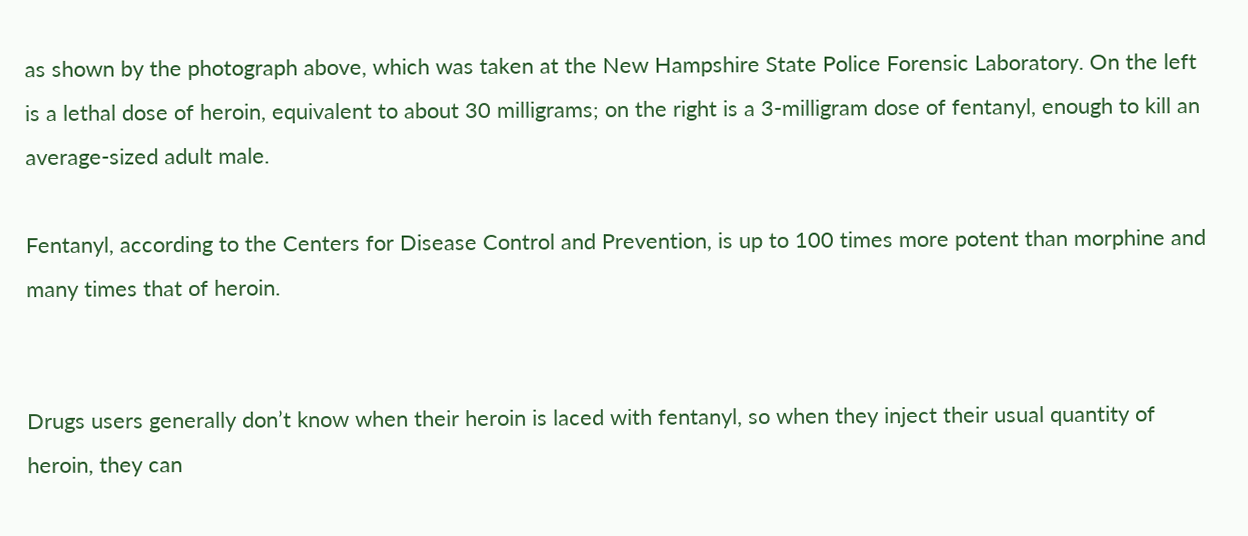as shown by the photograph above, which was taken at the New Hampshire State Police Forensic Laboratory. On the left is a lethal dose of heroin, equivalent to about 30 milligrams; on the right is a 3-milligram dose of fentanyl, enough to kill an average-sized adult male.

Fentanyl, according to the Centers for Disease Control and Prevention, is up to 100 times more potent than morphine and many times that of heroin.


Drugs users generally don’t know when their heroin is laced with fentanyl, so when they inject their usual quantity of heroin, they can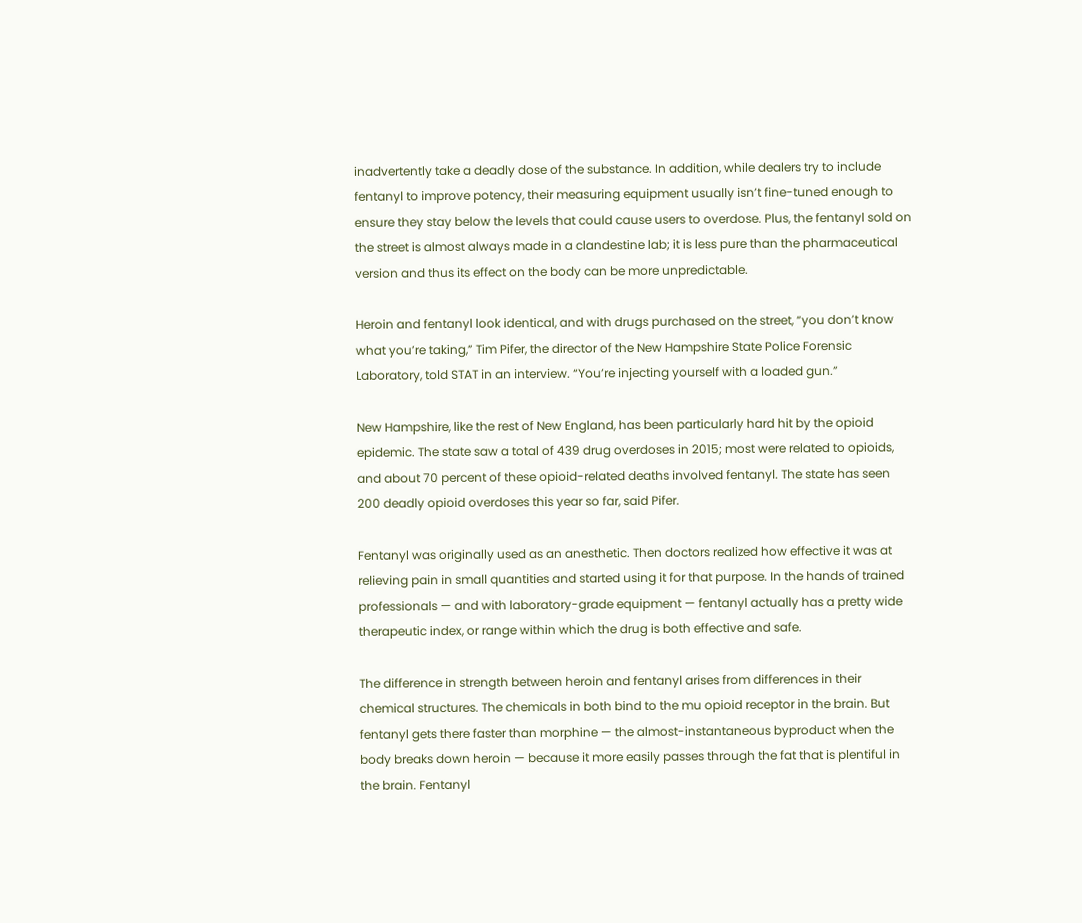inadvertently take a deadly dose of the substance. In addition, while dealers try to include fentanyl to improve potency, their measuring equipment usually isn’t fine-tuned enough to ensure they stay below the levels that could cause users to overdose. Plus, the fentanyl sold on the street is almost always made in a clandestine lab; it is less pure than the pharmaceutical version and thus its effect on the body can be more unpredictable.

Heroin and fentanyl look identical, and with drugs purchased on the street, “you don’t know what you’re taking,” Tim Pifer, the director of the New Hampshire State Police Forensic Laboratory, told STAT in an interview. “You’re injecting yourself with a loaded gun.”

New Hampshire, like the rest of New England, has been particularly hard hit by the opioid epidemic. The state saw a total of 439 drug overdoses in 2015; most were related to opioids, and about 70 percent of these opioid-related deaths involved fentanyl. The state has seen 200 deadly opioid overdoses this year so far, said Pifer.

Fentanyl was originally used as an anesthetic. Then doctors realized how effective it was at relieving pain in small quantities and started using it for that purpose. In the hands of trained professionals — and with laboratory-grade equipment — fentanyl actually has a pretty wide therapeutic index, or range within which the drug is both effective and safe.

The difference in strength between heroin and fentanyl arises from differences in their chemical structures. The chemicals in both bind to the mu opioid receptor in the brain. But fentanyl gets there faster than morphine — the almost-instantaneous byproduct when the body breaks down heroin — because it more easily passes through the fat that is plentiful in the brain. Fentanyl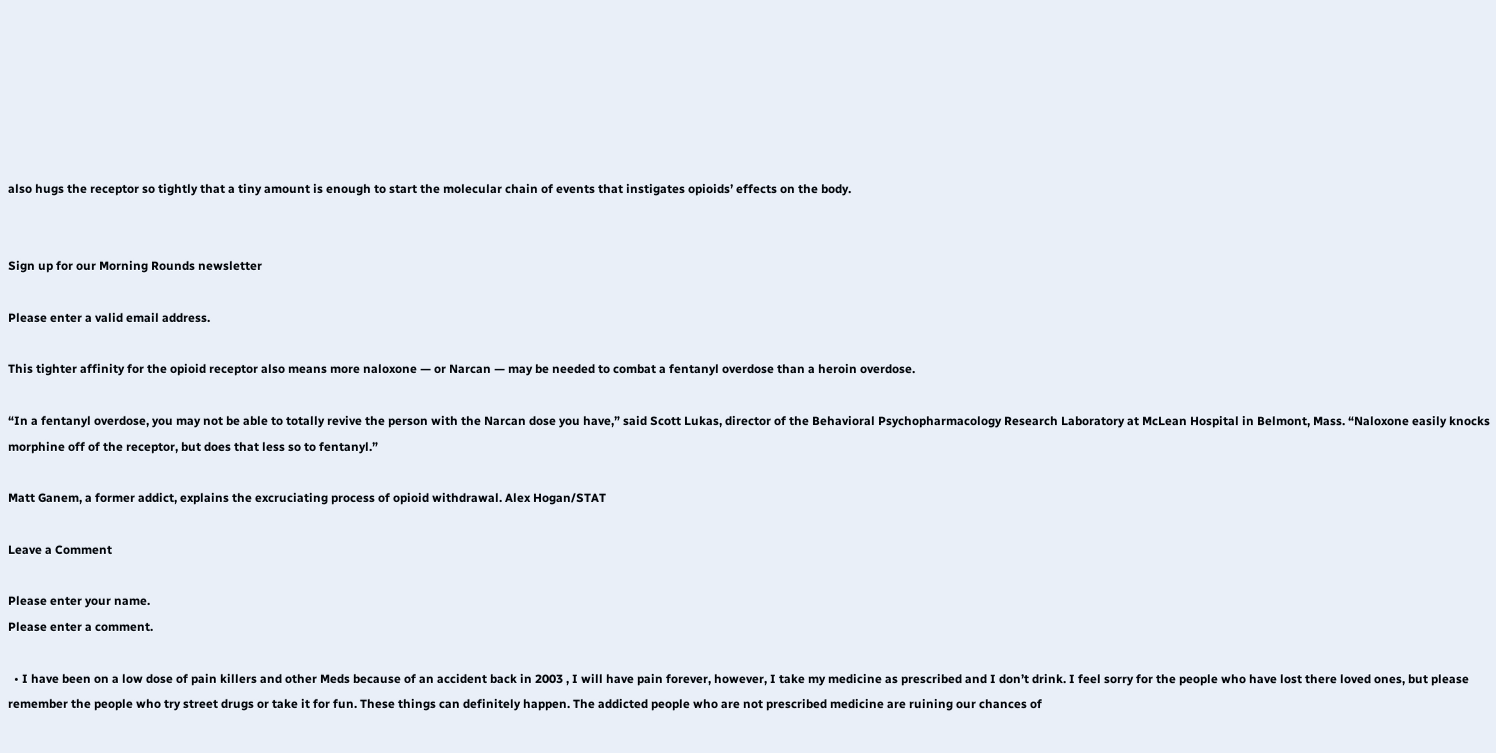also hugs the receptor so tightly that a tiny amount is enough to start the molecular chain of events that instigates opioids’ effects on the body.


Sign up for our Morning Rounds newsletter

Please enter a valid email address.

This tighter affinity for the opioid receptor also means more naloxone — or Narcan — may be needed to combat a fentanyl overdose than a heroin overdose.

“In a fentanyl overdose, you may not be able to totally revive the person with the Narcan dose you have,” said Scott Lukas, director of the Behavioral Psychopharmacology Research Laboratory at McLean Hospital in Belmont, Mass. “Naloxone easily knocks morphine off of the receptor, but does that less so to fentanyl.”

Matt Ganem, a former addict, explains the excruciating process of opioid withdrawal. Alex Hogan/STAT

Leave a Comment

Please enter your name.
Please enter a comment.

  • I have been on a low dose of pain killers and other Meds because of an accident back in 2003 , I will have pain forever, however, I take my medicine as prescribed and I don’t drink. I feel sorry for the people who have lost there loved ones, but please remember the people who try street drugs or take it for fun. These things can definitely happen. The addicted people who are not prescribed medicine are ruining our chances of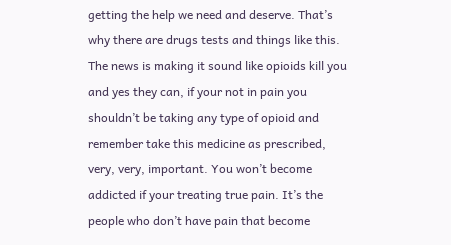getting the help we need and deserve. That’s why there are drugs tests and things like this. The news is making it sound like opioids kill you and yes they can, if your not in pain you shouldn’t be taking any type of opioid and remember take this medicine as prescribed, very, very, important. You won’t become addicted if your treating true pain. It’s the people who don’t have pain that become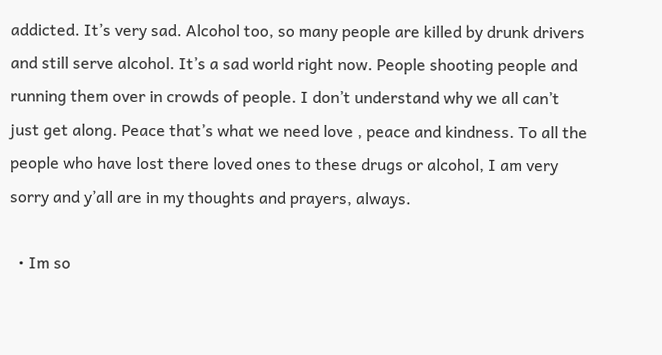addicted. It’s very sad. Alcohol too, so many people are killed by drunk drivers and still serve alcohol. It’s a sad world right now. People shooting people and running them over in crowds of people. I don’t understand why we all can’t just get along. Peace that’s what we need love , peace and kindness. To all the people who have lost there loved ones to these drugs or alcohol, I am very sorry and y’all are in my thoughts and prayers, always.

  • Im so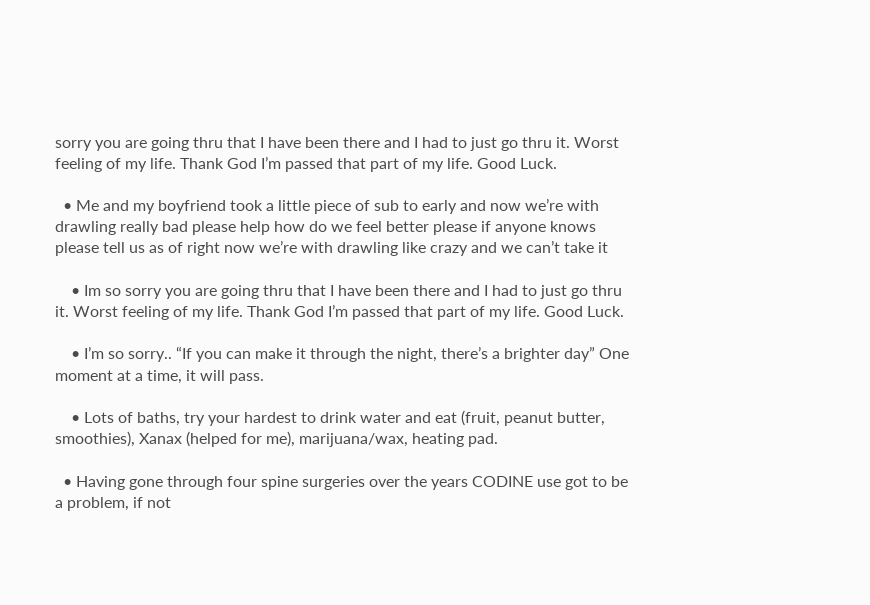sorry you are going thru that I have been there and I had to just go thru it. Worst feeling of my life. Thank God I’m passed that part of my life. Good Luck.

  • Me and my boyfriend took a little piece of sub to early and now we’re with drawling really bad please help how do we feel better please if anyone knows please tell us as of right now we’re with drawling like crazy and we can’t take it

    • Im so sorry you are going thru that I have been there and I had to just go thru it. Worst feeling of my life. Thank God I’m passed that part of my life. Good Luck.

    • I’m so sorry.. “If you can make it through the night, there’s a brighter day” One moment at a time, it will pass.

    • Lots of baths, try your hardest to drink water and eat (fruit, peanut butter, smoothies), Xanax (helped for me), marijuana/wax, heating pad.

  • Having gone through four spine surgeries over the years CODINE use got to be a problem, if not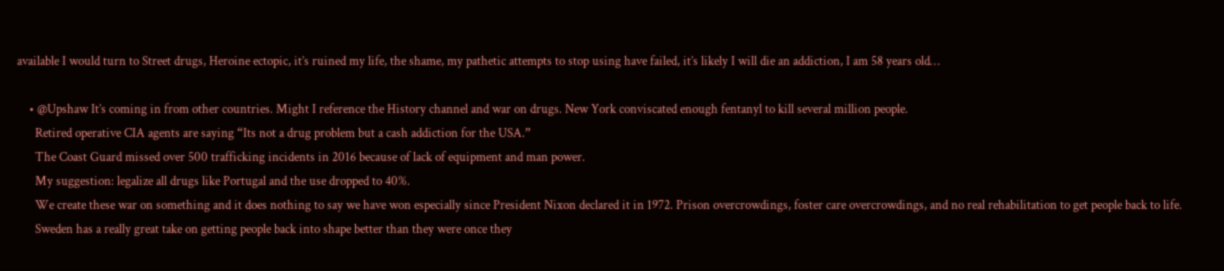available I would turn to Street drugs, Heroine ectopic, it’s ruined my life, the shame, my pathetic attempts to stop using have failed, it’s likely I will die an addiction, I am 58 years old…

    • @Upshaw It’s coming in from other countries. Might I reference the History channel and war on drugs. New York conviscated enough fentanyl to kill several million people.
      Retired operative CIA agents are saying “Its not a drug problem but a cash addiction for the USA.”
      The Coast Guard missed over 500 trafficking incidents in 2016 because of lack of equipment and man power.
      My suggestion: legalize all drugs like Portugal and the use dropped to 40%.
      We create these war on something and it does nothing to say we have won especially since President Nixon declared it in 1972. Prison overcrowdings, foster care overcrowdings, and no real rehabilitation to get people back to life.
      Sweden has a really great take on getting people back into shape better than they were once they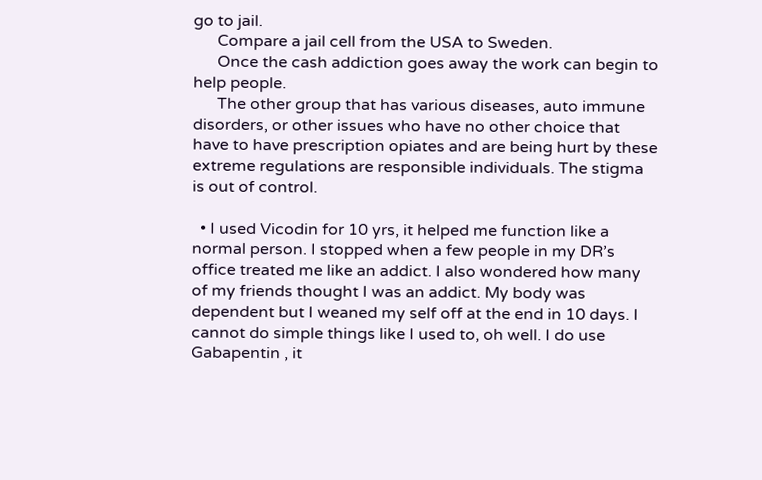go to jail.
      Compare a jail cell from the USA to Sweden.
      Once the cash addiction goes away the work can begin to help people.
      The other group that has various diseases, auto immune disorders, or other issues who have no other choice that have to have prescription opiates and are being hurt by these extreme regulations are responsible individuals. The stigma is out of control.

  • I used Vicodin for 10 yrs, it helped me function like a normal person. I stopped when a few people in my DR’s office treated me like an addict. I also wondered how many of my friends thought I was an addict. My body was dependent but I weaned my self off at the end in 10 days. I cannot do simple things like I used to, oh well. I do use Gabapentin , it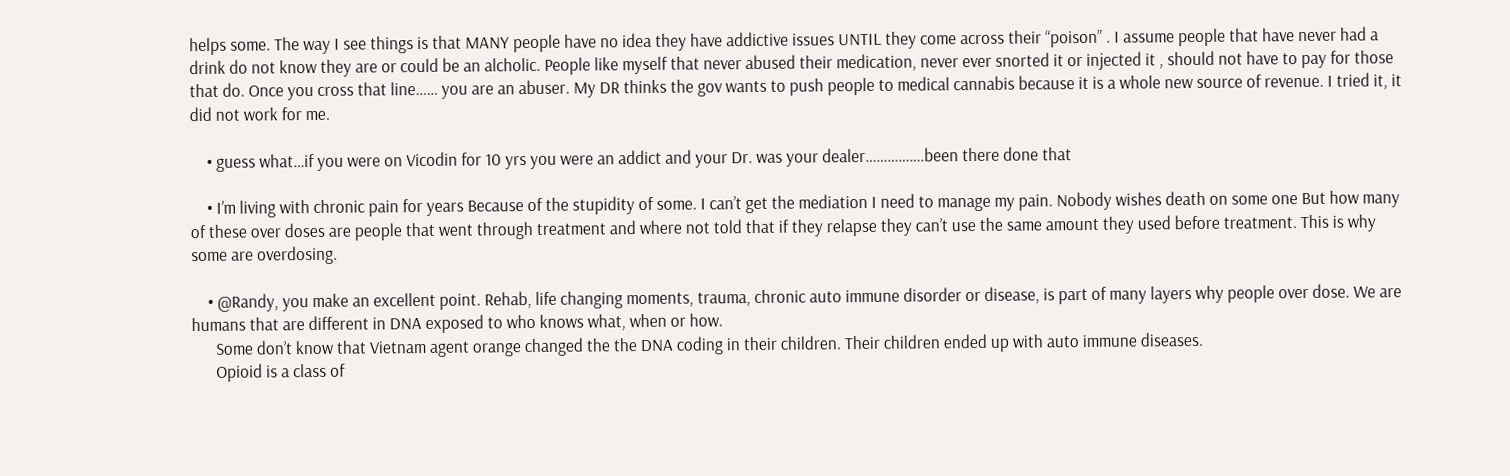helps some. The way I see things is that MANY people have no idea they have addictive issues UNTIL they come across their “poison” . I assume people that have never had a drink do not know they are or could be an alcholic. People like myself that never abused their medication, never ever snorted it or injected it , should not have to pay for those that do. Once you cross that line…… you are an abuser. My DR thinks the gov wants to push people to medical cannabis because it is a whole new source of revenue. I tried it, it did not work for me.

    • guess what…if you were on Vicodin for 10 yrs you were an addict and your Dr. was your dealer…………….been there done that

    • I’m living with chronic pain for years Because of the stupidity of some. I can’t get the mediation I need to manage my pain. Nobody wishes death on some one But how many of these over doses are people that went through treatment and where not told that if they relapse they can’t use the same amount they used before treatment. This is why some are overdosing.

    • @Randy, you make an excellent point. Rehab, life changing moments, trauma, chronic auto immune disorder or disease, is part of many layers why people over dose. We are humans that are different in DNA exposed to who knows what, when or how.
      Some don’t know that Vietnam agent orange changed the the DNA coding in their children. Their children ended up with auto immune diseases.
      Opioid is a class of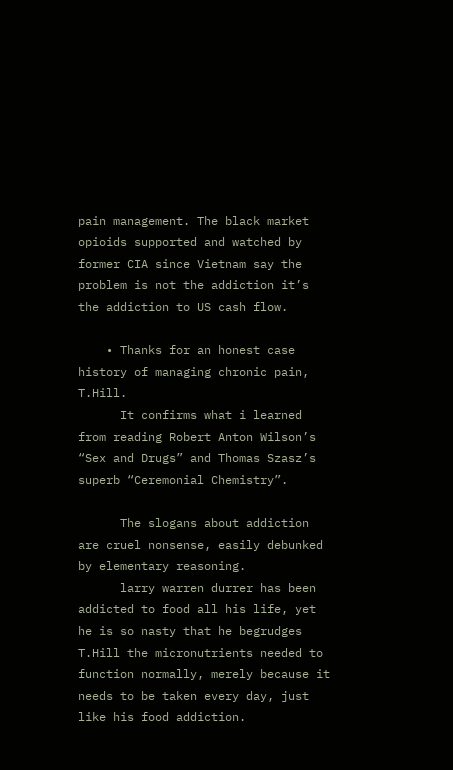pain management. The black market opioids supported and watched by former CIA since Vietnam say the problem is not the addiction it’s the addiction to US cash flow.

    • Thanks for an honest case history of managing chronic pain, T.Hill.
      It confirms what i learned from reading Robert Anton Wilson’s “Sex and Drugs” and Thomas Szasz’s superb “Ceremonial Chemistry”.

      The slogans about addiction are cruel nonsense, easily debunked by elementary reasoning.
      larry warren durrer has been addicted to food all his life, yet he is so nasty that he begrudges T.Hill the micronutrients needed to function normally, merely because it needs to be taken every day, just like his food addiction.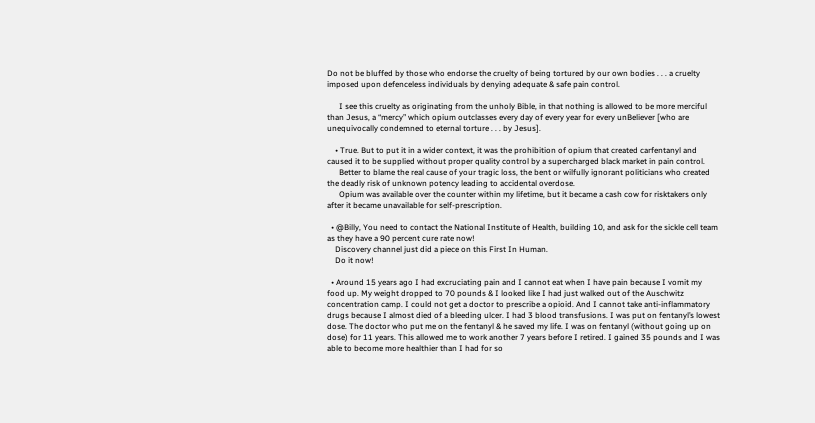Do not be bluffed by those who endorse the cruelty of being tortured by our own bodies . . . a cruelty imposed upon defenceless individuals by denying adequate & safe pain control.

      I see this cruelty as originating from the unholy Bible, in that nothing is allowed to be more merciful than Jesus, a “mercy” which opium outclasses every day of every year for every unBeliever [who are unequivocally condemned to eternal torture . . . by Jesus].

    • True. But to put it in a wider context, it was the prohibition of opium that created carfentanyl and caused it to be supplied without proper quality control by a supercharged black market in pain control.
      Better to blame the real cause of your tragic loss, the bent or wilfully ignorant politicians who created the deadly risk of unknown potency leading to accidental overdose.
      Opium was available over the counter within my lifetime, but it became a cash cow for risktakers only after it became unavailable for self-prescription.

  • @Billy, You need to contact the National Institute of Health, building 10, and ask for the sickle cell team as they have a 90 percent cure rate now!
    Discovery channel just did a piece on this First In Human.
    Do it now!

  • Around 15 years ago I had excruciating pain and I cannot eat when I have pain because I vomit my food up. My weight dropped to 70 pounds & I looked like I had just walked out of the Auschwitz concentration camp. I could not get a doctor to prescribe a opioid. And I cannot take anti-inflammatory drugs because I almost died of a bleeding ulcer. I had 3 blood transfusions. I was put on fentanyl’s lowest dose. The doctor who put me on the fentanyl & he saved my life. I was on fentanyl (without going up on dose) for 11 years. This allowed me to work another 7 years before I retired. I gained 35 pounds and I was able to become more healthier than I had for so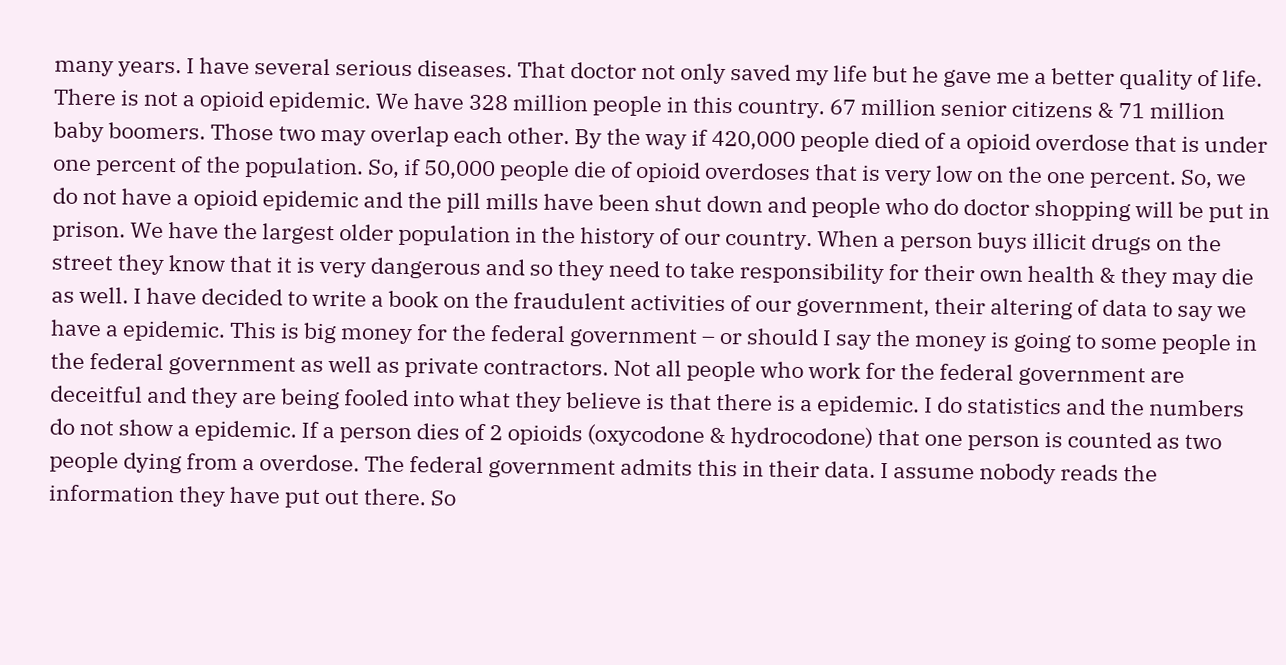many years. I have several serious diseases. That doctor not only saved my life but he gave me a better quality of life. There is not a opioid epidemic. We have 328 million people in this country. 67 million senior citizens & 71 million baby boomers. Those two may overlap each other. By the way if 420,000 people died of a opioid overdose that is under one percent of the population. So, if 50,000 people die of opioid overdoses that is very low on the one percent. So, we do not have a opioid epidemic and the pill mills have been shut down and people who do doctor shopping will be put in prison. We have the largest older population in the history of our country. When a person buys illicit drugs on the street they know that it is very dangerous and so they need to take responsibility for their own health & they may die as well. I have decided to write a book on the fraudulent activities of our government, their altering of data to say we have a epidemic. This is big money for the federal government – or should I say the money is going to some people in the federal government as well as private contractors. Not all people who work for the federal government are deceitful and they are being fooled into what they believe is that there is a epidemic. I do statistics and the numbers do not show a epidemic. If a person dies of 2 opioids (oxycodone & hydrocodone) that one person is counted as two people dying from a overdose. The federal government admits this in their data. I assume nobody reads the information they have put out there. So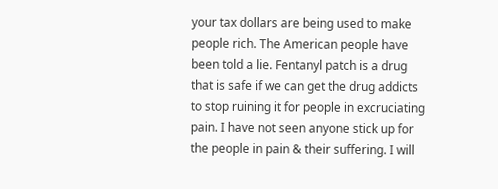your tax dollars are being used to make people rich. The American people have been told a lie. Fentanyl patch is a drug that is safe if we can get the drug addicts to stop ruining it for people in excruciating pain. I have not seen anyone stick up for the people in pain & their suffering. I will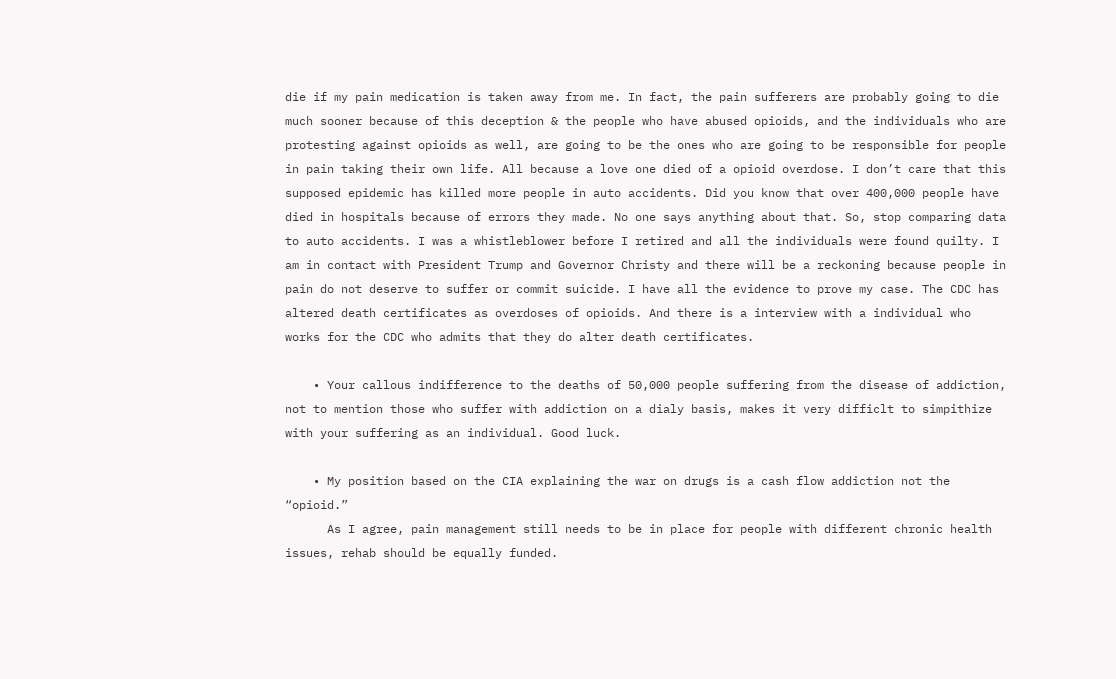die if my pain medication is taken away from me. In fact, the pain sufferers are probably going to die much sooner because of this deception & the people who have abused opioids, and the individuals who are protesting against opioids as well, are going to be the ones who are going to be responsible for people in pain taking their own life. All because a love one died of a opioid overdose. I don’t care that this supposed epidemic has killed more people in auto accidents. Did you know that over 400,000 people have died in hospitals because of errors they made. No one says anything about that. So, stop comparing data to auto accidents. I was a whistleblower before I retired and all the individuals were found quilty. I am in contact with President Trump and Governor Christy and there will be a reckoning because people in pain do not deserve to suffer or commit suicide. I have all the evidence to prove my case. The CDC has altered death certificates as overdoses of opioids. And there is a interview with a individual who works for the CDC who admits that they do alter death certificates.

    • Your callous indifference to the deaths of 50,000 people suffering from the disease of addiction, not to mention those who suffer with addiction on a dialy basis, makes it very difficlt to simpithize with your suffering as an individual. Good luck.

    • My position based on the CIA explaining the war on drugs is a cash flow addiction not the “opioid.”
      As I agree, pain management still needs to be in place for people with different chronic health issues, rehab should be equally funded.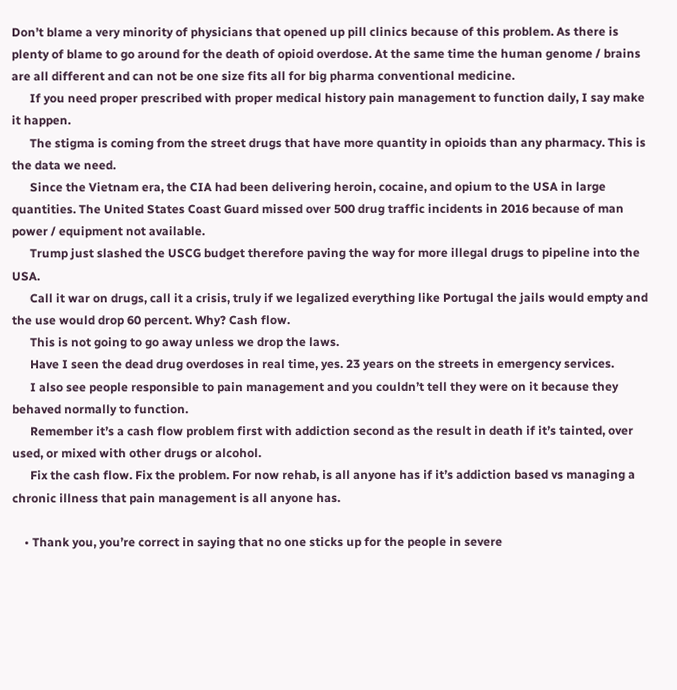Don’t blame a very minority of physicians that opened up pill clinics because of this problem. As there is plenty of blame to go around for the death of opioid overdose. At the same time the human genome / brains are all different and can not be one size fits all for big pharma conventional medicine.
      If you need proper prescribed with proper medical history pain management to function daily, I say make it happen.
      The stigma is coming from the street drugs that have more quantity in opioids than any pharmacy. This is the data we need.
      Since the Vietnam era, the CIA had been delivering heroin, cocaine, and opium to the USA in large quantities. The United States Coast Guard missed over 500 drug traffic incidents in 2016 because of man power / equipment not available.
      Trump just slashed the USCG budget therefore paving the way for more illegal drugs to pipeline into the USA.
      Call it war on drugs, call it a crisis, truly if we legalized everything like Portugal the jails would empty and the use would drop 60 percent. Why? Cash flow.
      This is not going to go away unless we drop the laws.
      Have I seen the dead drug overdoses in real time, yes. 23 years on the streets in emergency services.
      I also see people responsible to pain management and you couldn’t tell they were on it because they behaved normally to function.
      Remember it’s a cash flow problem first with addiction second as the result in death if it’s tainted, over used, or mixed with other drugs or alcohol.
      Fix the cash flow. Fix the problem. For now rehab, is all anyone has if it’s addiction based vs managing a chronic illness that pain management is all anyone has.

    • Thank you, you’re correct in saying that no one sticks up for the people in severe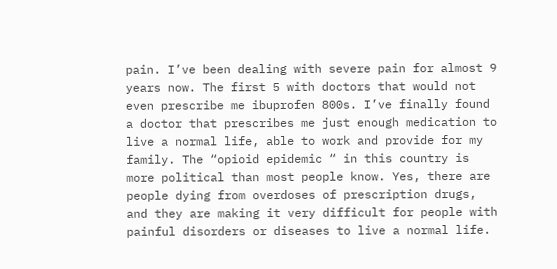pain. I’ve been dealing with severe pain for almost 9 years now. The first 5 with doctors that would not even prescribe me ibuprofen 800s. I’ve finally found a doctor that prescribes me just enough medication to live a normal life, able to work and provide for my family. The “opioid epidemic “ in this country is more political than most people know. Yes, there are people dying from overdoses of prescription drugs, and they are making it very difficult for people with painful disorders or diseases to live a normal life.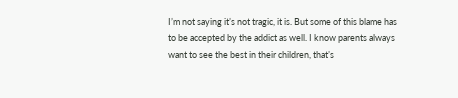I’m not saying it’s not tragic, it is. But some of this blame has to be accepted by the addict as well. I know parents always want to see the best in their children, that’s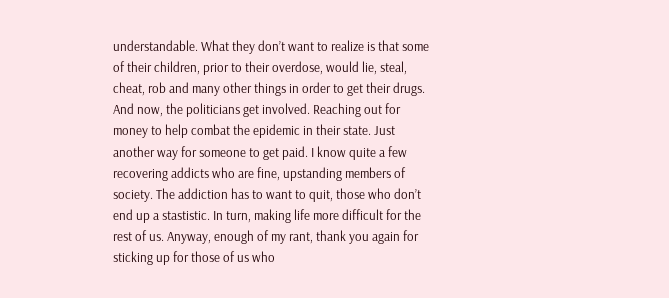understandable. What they don’t want to realize is that some of their children, prior to their overdose, would lie, steal, cheat, rob and many other things in order to get their drugs. And now, the politicians get involved. Reaching out for money to help combat the epidemic in their state. Just another way for someone to get paid. I know quite a few recovering addicts who are fine, upstanding members of society. The addiction has to want to quit, those who don’t end up a stastistic. In turn, making life more difficult for the rest of us. Anyway, enough of my rant, thank you again for sticking up for those of us who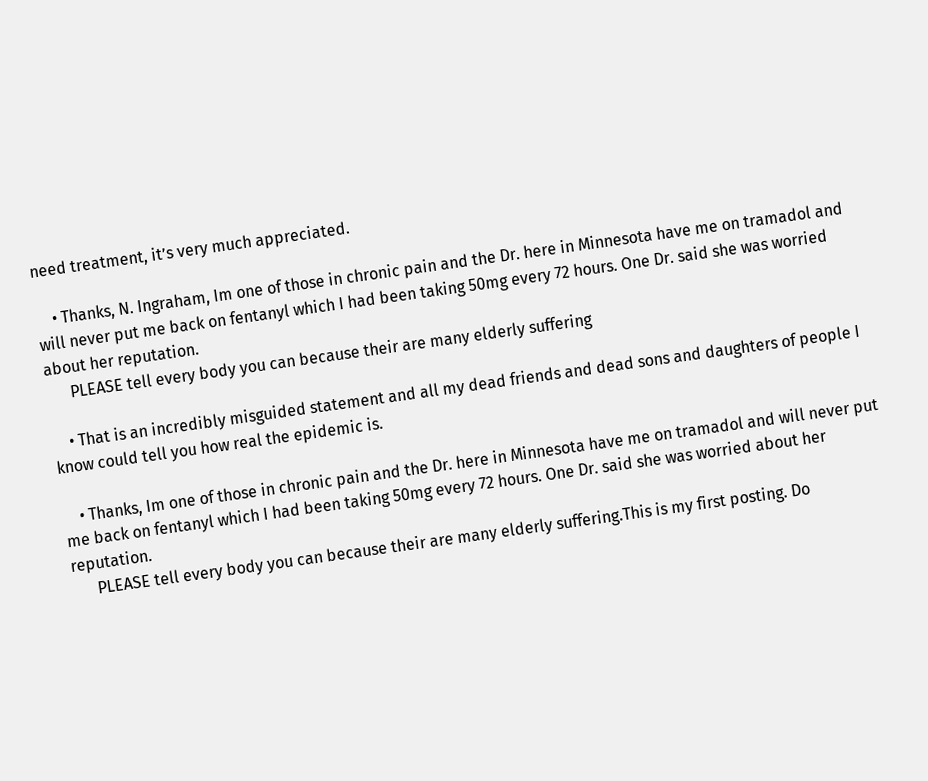need treatment, it’s very much appreciated.

    • Thanks, N. Ingraham, Im one of those in chronic pain and the Dr. here in Minnesota have me on tramadol and will never put me back on fentanyl which I had been taking 50mg every 72 hours. One Dr. said she was worried about her reputation.
      PLEASE tell every body you can because their are many elderly suffering

    • That is an incredibly misguided statement and all my dead friends and dead sons and daughters of people I know could tell you how real the epidemic is.

    • Thanks, Im one of those in chronic pain and the Dr. here in Minnesota have me on tramadol and will never put me back on fentanyl which I had been taking 50mg every 72 hours. One Dr. said she was worried about her reputation.
      PLEASE tell every body you can because their are many elderly suffering.This is my first posting. Do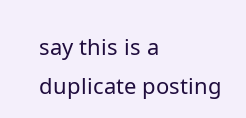say this is a duplicate posting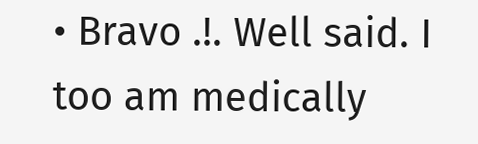• Bravo .!. Well said. I too am medically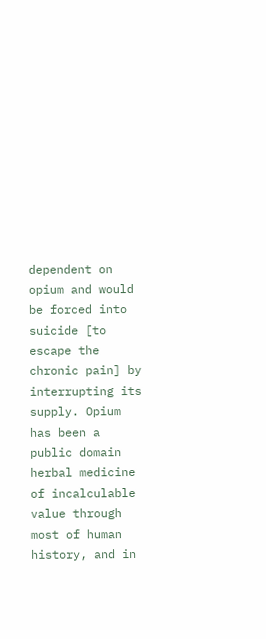dependent on opium and would be forced into suicide [to escape the chronic pain] by interrupting its supply. Opium has been a public domain herbal medicine of incalculable value through most of human history, and in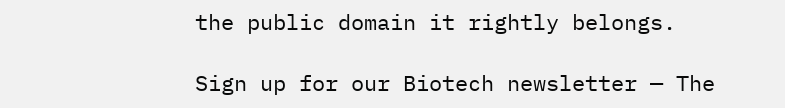the public domain it rightly belongs.

Sign up for our Biotech newsletter — The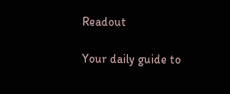Readout

Your daily guide to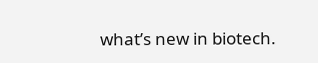what’s new in biotech.